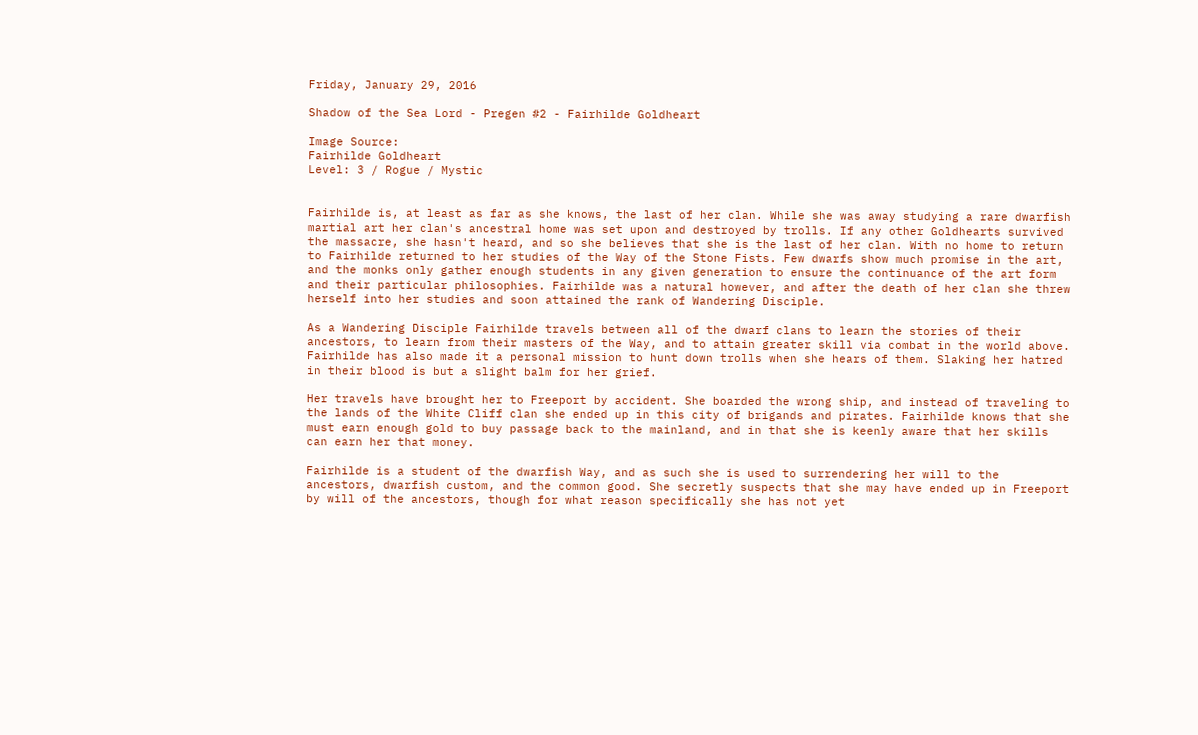Friday, January 29, 2016

Shadow of the Sea Lord - Pregen #2 - Fairhilde Goldheart

Image Source:
Fairhilde Goldheart
Level: 3 / Rogue / Mystic


Fairhilde is, at least as far as she knows, the last of her clan. While she was away studying a rare dwarfish martial art her clan's ancestral home was set upon and destroyed by trolls. If any other Goldhearts survived the massacre, she hasn't heard, and so she believes that she is the last of her clan. With no home to return to Fairhilde returned to her studies of the Way of the Stone Fists. Few dwarfs show much promise in the art, and the monks only gather enough students in any given generation to ensure the continuance of the art form and their particular philosophies. Fairhilde was a natural however, and after the death of her clan she threw herself into her studies and soon attained the rank of Wandering Disciple.

As a Wandering Disciple Fairhilde travels between all of the dwarf clans to learn the stories of their ancestors, to learn from their masters of the Way, and to attain greater skill via combat in the world above. Fairhilde has also made it a personal mission to hunt down trolls when she hears of them. Slaking her hatred in their blood is but a slight balm for her grief.

Her travels have brought her to Freeport by accident. She boarded the wrong ship, and instead of traveling to the lands of the White Cliff clan she ended up in this city of brigands and pirates. Fairhilde knows that she must earn enough gold to buy passage back to the mainland, and in that she is keenly aware that her skills can earn her that money.

Fairhilde is a student of the dwarfish Way, and as such she is used to surrendering her will to the ancestors, dwarfish custom, and the common good. She secretly suspects that she may have ended up in Freeport by will of the ancestors, though for what reason specifically she has not yet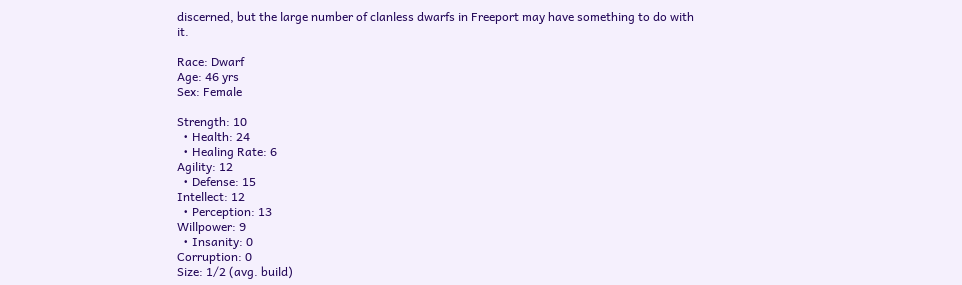discerned, but the large number of clanless dwarfs in Freeport may have something to do with it.

Race: Dwarf
Age: 46 yrs
Sex: Female

Strength: 10
  • Health: 24
  • Healing Rate: 6
Agility: 12
  • Defense: 15
Intellect: 12
  • Perception: 13
Willpower: 9
  • Insanity: 0
Corruption: 0
Size: 1/2 (avg. build)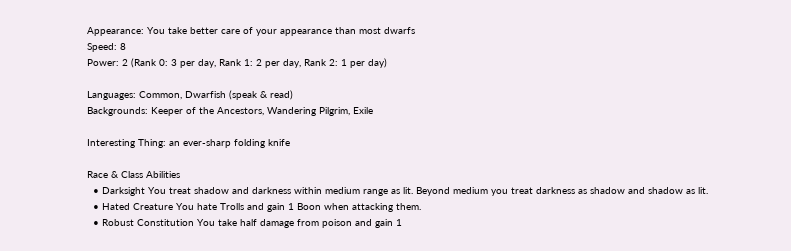Appearance: You take better care of your appearance than most dwarfs
Speed: 8
Power: 2 (Rank 0: 3 per day, Rank 1: 2 per day, Rank 2: 1 per day)

Languages: Common, Dwarfish (speak & read)
Backgrounds: Keeper of the Ancestors, Wandering Pilgrim, Exile

Interesting Thing: an ever-sharp folding knife

Race & Class Abilities
  • Darksight You treat shadow and darkness within medium range as lit. Beyond medium you treat darkness as shadow and shadow as lit.
  • Hated Creature You hate Trolls and gain 1 Boon when attacking them.
  • Robust Constitution You take half damage from poison and gain 1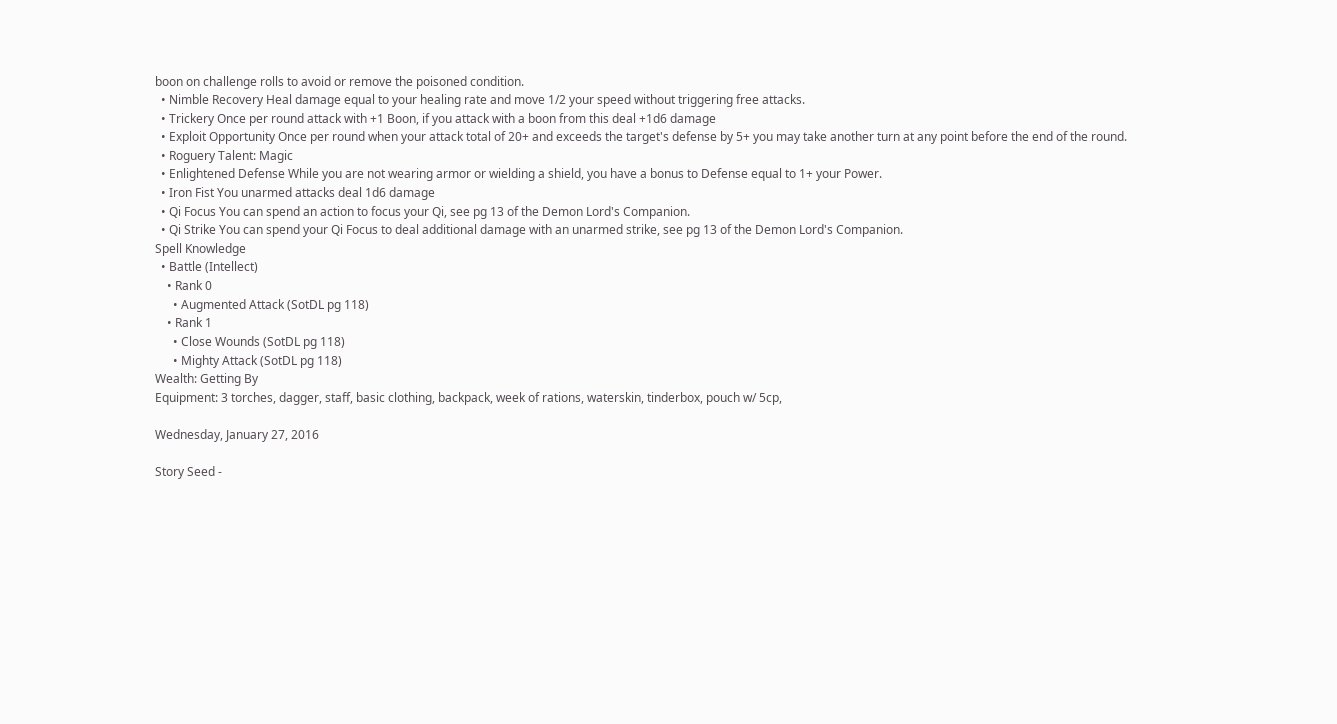boon on challenge rolls to avoid or remove the poisoned condition.
  • Nimble Recovery Heal damage equal to your healing rate and move 1/2 your speed without triggering free attacks.
  • Trickery Once per round attack with +1 Boon, if you attack with a boon from this deal +1d6 damage
  • Exploit Opportunity Once per round when your attack total of 20+ and exceeds the target's defense by 5+ you may take another turn at any point before the end of the round.
  • Roguery Talent: Magic
  • Enlightened Defense While you are not wearing armor or wielding a shield, you have a bonus to Defense equal to 1+ your Power.
  • Iron Fist You unarmed attacks deal 1d6 damage
  • Qi Focus You can spend an action to focus your Qi, see pg 13 of the Demon Lord's Companion.
  • Qi Strike You can spend your Qi Focus to deal additional damage with an unarmed strike, see pg 13 of the Demon Lord's Companion.
Spell Knowledge
  • Battle (Intellect)
    • Rank 0
      • Augmented Attack (SotDL pg 118)
    • Rank 1
      • Close Wounds (SotDL pg 118)
      • Mighty Attack (SotDL pg 118)
Wealth: Getting By
Equipment: 3 torches, dagger, staff, basic clothing, backpack, week of rations, waterskin, tinderbox, pouch w/ 5cp,

Wednesday, January 27, 2016

Story Seed -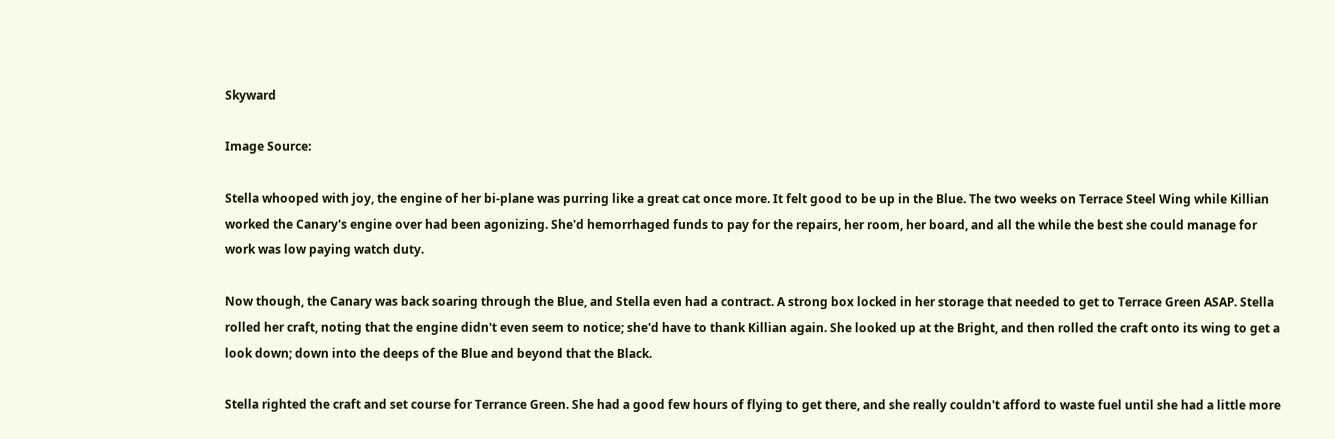Skyward

Image Source:

Stella whooped with joy, the engine of her bi-plane was purring like a great cat once more. It felt good to be up in the Blue. The two weeks on Terrace Steel Wing while Killian worked the Canary's engine over had been agonizing. She'd hemorrhaged funds to pay for the repairs, her room, her board, and all the while the best she could manage for work was low paying watch duty.

Now though, the Canary was back soaring through the Blue, and Stella even had a contract. A strong box locked in her storage that needed to get to Terrace Green ASAP. Stella rolled her craft, noting that the engine didn't even seem to notice; she'd have to thank Killian again. She looked up at the Bright, and then rolled the craft onto its wing to get a look down; down into the deeps of the Blue and beyond that the Black.

Stella righted the craft and set course for Terrance Green. She had a good few hours of flying to get there, and she really couldn't afford to waste fuel until she had a little more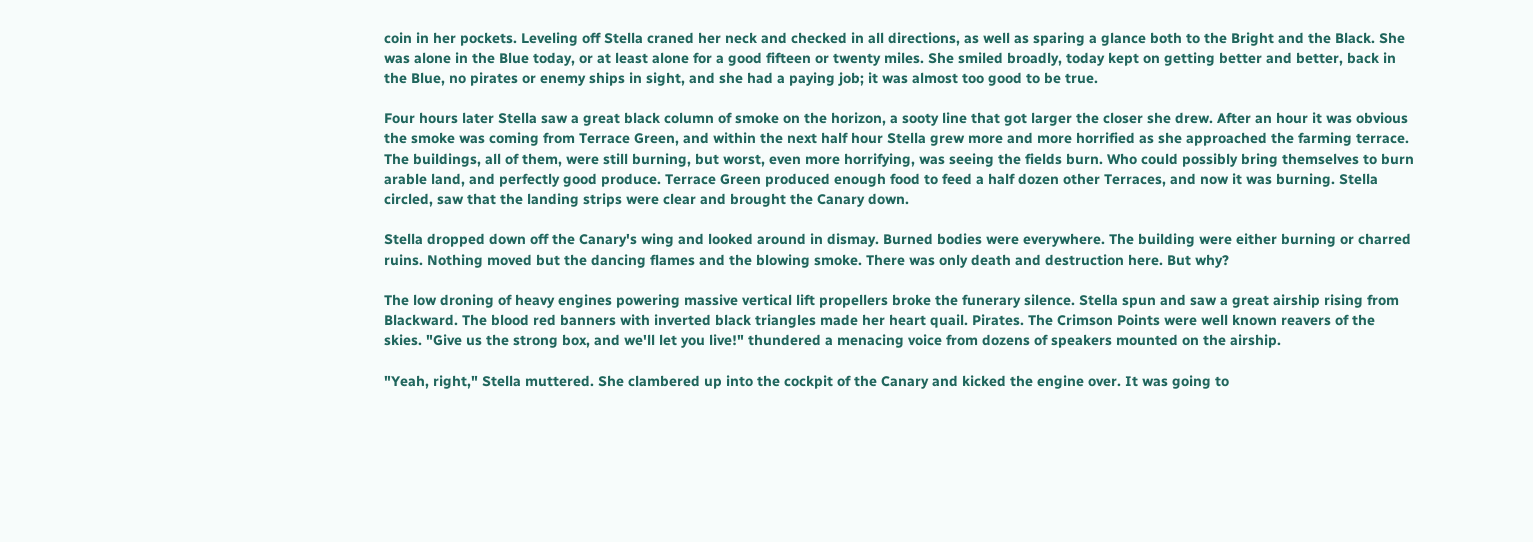coin in her pockets. Leveling off Stella craned her neck and checked in all directions, as well as sparing a glance both to the Bright and the Black. She was alone in the Blue today, or at least alone for a good fifteen or twenty miles. She smiled broadly, today kept on getting better and better, back in the Blue, no pirates or enemy ships in sight, and she had a paying job; it was almost too good to be true.

Four hours later Stella saw a great black column of smoke on the horizon, a sooty line that got larger the closer she drew. After an hour it was obvious the smoke was coming from Terrace Green, and within the next half hour Stella grew more and more horrified as she approached the farming terrace. The buildings, all of them, were still burning, but worst, even more horrifying, was seeing the fields burn. Who could possibly bring themselves to burn arable land, and perfectly good produce. Terrace Green produced enough food to feed a half dozen other Terraces, and now it was burning. Stella circled, saw that the landing strips were clear and brought the Canary down.

Stella dropped down off the Canary's wing and looked around in dismay. Burned bodies were everywhere. The building were either burning or charred ruins. Nothing moved but the dancing flames and the blowing smoke. There was only death and destruction here. But why?

The low droning of heavy engines powering massive vertical lift propellers broke the funerary silence. Stella spun and saw a great airship rising from Blackward. The blood red banners with inverted black triangles made her heart quail. Pirates. The Crimson Points were well known reavers of the skies. "Give us the strong box, and we'll let you live!" thundered a menacing voice from dozens of speakers mounted on the airship.

"Yeah, right," Stella muttered. She clambered up into the cockpit of the Canary and kicked the engine over. It was going to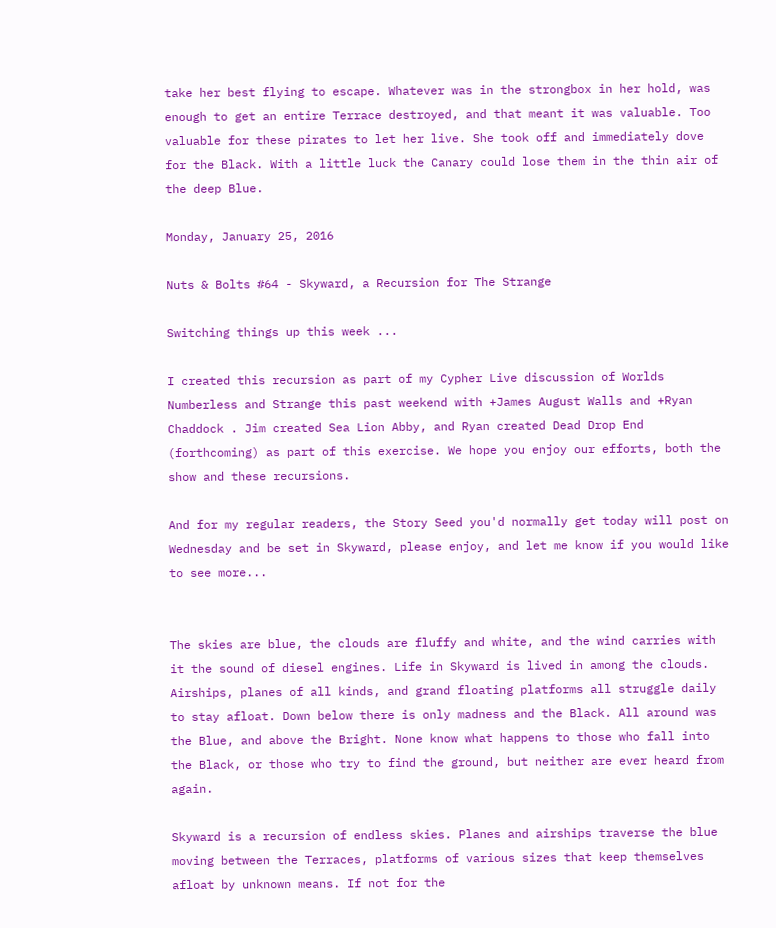take her best flying to escape. Whatever was in the strongbox in her hold, was enough to get an entire Terrace destroyed, and that meant it was valuable. Too valuable for these pirates to let her live. She took off and immediately dove for the Black. With a little luck the Canary could lose them in the thin air of the deep Blue.

Monday, January 25, 2016

Nuts & Bolts #64 - Skyward, a Recursion for The Strange

Switching things up this week ...

I created this recursion as part of my Cypher Live discussion of Worlds Numberless and Strange this past weekend with +James August Walls and +Ryan Chaddock . Jim created Sea Lion Abby, and Ryan created Dead Drop End (forthcoming) as part of this exercise. We hope you enjoy our efforts, both the show and these recursions.

And for my regular readers, the Story Seed you'd normally get today will post on Wednesday and be set in Skyward, please enjoy, and let me know if you would like to see more...


The skies are blue, the clouds are fluffy and white, and the wind carries with it the sound of diesel engines. Life in Skyward is lived in among the clouds. Airships, planes of all kinds, and grand floating platforms all struggle daily to stay afloat. Down below there is only madness and the Black. All around was the Blue, and above the Bright. None know what happens to those who fall into the Black, or those who try to find the ground, but neither are ever heard from again.

Skyward is a recursion of endless skies. Planes and airships traverse the blue moving between the Terraces, platforms of various sizes that keep themselves afloat by unknown means. If not for the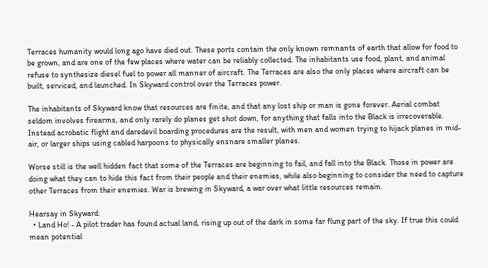Terraces humanity would long ago have died out. These ports contain the only known remnants of earth that allow for food to be grown, and are one of the few places where water can be reliably collected. The inhabitants use food, plant, and animal refuse to synthesize diesel fuel to power all manner of aircraft. The Terraces are also the only places where aircraft can be built, serviced, and launched. In Skyward control over the Terraces power.

The inhabitants of Skyward know that resources are finite, and that any lost ship or man is gone forever. Aerial combat seldom involves firearms, and only rarely do planes get shot down, for anything that falls into the Black is irrecoverable. Instead acrobatic flight and daredevil boarding procedures are the result, with men and women trying to hijack planes in mid-air, or larger ships using cabled harpoons to physically ensnare smaller planes.

Worse still is the well hidden fact that some of the Terraces are beginning to fail, and fall into the Black. Those in power are doing what they can to hide this fact from their people and their enemies, while also beginning to consider the need to capture other Terraces from their enemies. War is brewing in Skyward, a war over what little resources remain.

Hearsay in Skyward:
  • Land Ho! - A pilot trader has found actual land, rising up out of the dark in some far flung part of the sky. If true this could mean potential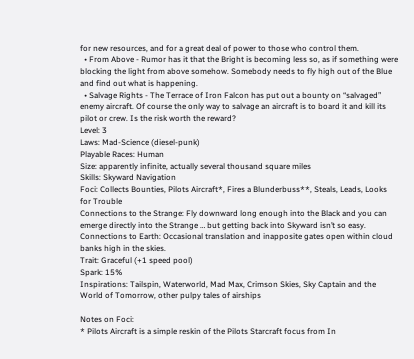for new resources, and for a great deal of power to those who control them.
  • From Above - Rumor has it that the Bright is becoming less so, as if something were blocking the light from above somehow. Somebody needs to fly high out of the Blue and find out what is happening.
  • Salvage Rights - The Terrace of Iron Falcon has put out a bounty on “salvaged” enemy aircraft. Of course the only way to salvage an aircraft is to board it and kill its pilot or crew. Is the risk worth the reward?
Level: 3
Laws: Mad-Science (diesel-punk)
Playable Races: Human
Size: apparently infinite, actually several thousand square miles
Skills: Skyward Navigation
Foci: Collects Bounties, Pilots Aircraft*, Fires a Blunderbuss**, Steals, Leads, Looks for Trouble
Connections to the Strange: Fly downward long enough into the Black and you can emerge directly into the Strange … but getting back into Skyward isn’t so easy.
Connections to Earth: Occasional translation and inapposite gates open within cloud banks high in the skies.
Trait: Graceful (+1 speed pool)
Spark: 15%
Inspirations: Tailspin, Waterworld, Mad Max, Crimson Skies, Sky Captain and the World of Tomorrow, other pulpy tales of airships

Notes on Foci:
* Pilots Aircraft is a simple reskin of the Pilots Starcraft focus from In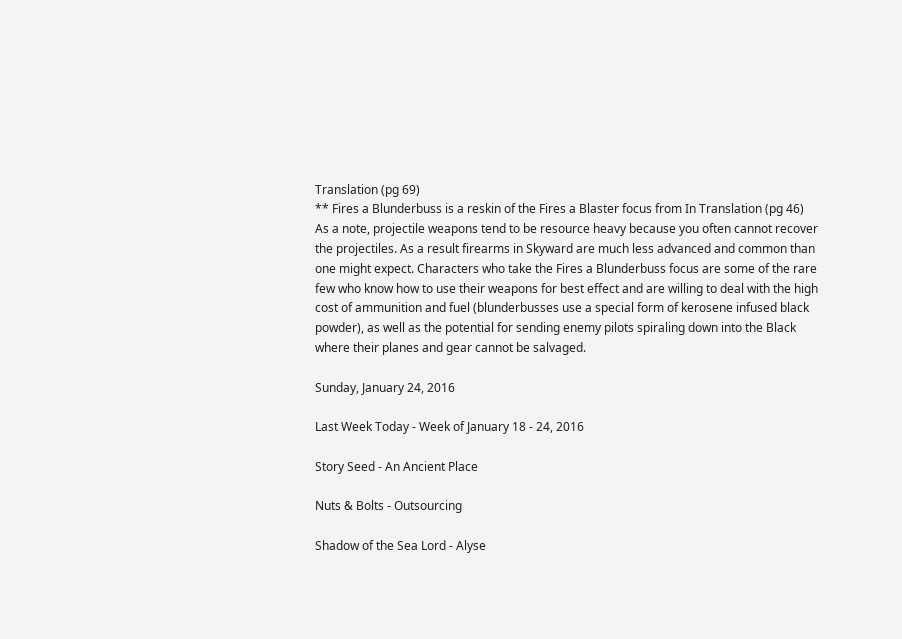Translation (pg 69)
** Fires a Blunderbuss is a reskin of the Fires a Blaster focus from In Translation (pg 46)
As a note, projectile weapons tend to be resource heavy because you often cannot recover the projectiles. As a result firearms in Skyward are much less advanced and common than one might expect. Characters who take the Fires a Blunderbuss focus are some of the rare few who know how to use their weapons for best effect and are willing to deal with the high cost of ammunition and fuel (blunderbusses use a special form of kerosene infused black powder), as well as the potential for sending enemy pilots spiraling down into the Black where their planes and gear cannot be salvaged.

Sunday, January 24, 2016

Last Week Today - Week of January 18 - 24, 2016

Story Seed - An Ancient Place

Nuts & Bolts - Outsourcing

Shadow of the Sea Lord - Alyse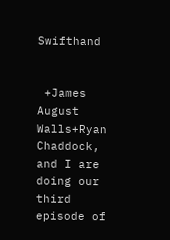Swifthand


 +James August Walls+Ryan Chaddock, and I are doing our third episode of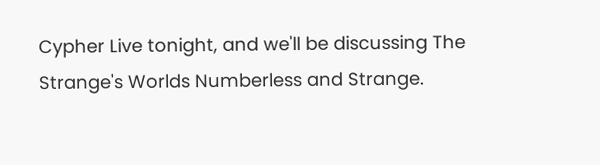Cypher Live tonight, and we'll be discussing The Strange's Worlds Numberless and Strange.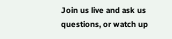Join us live and ask us questions, or watch up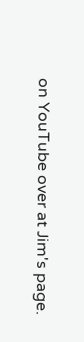on YouTube over at Jim's page.